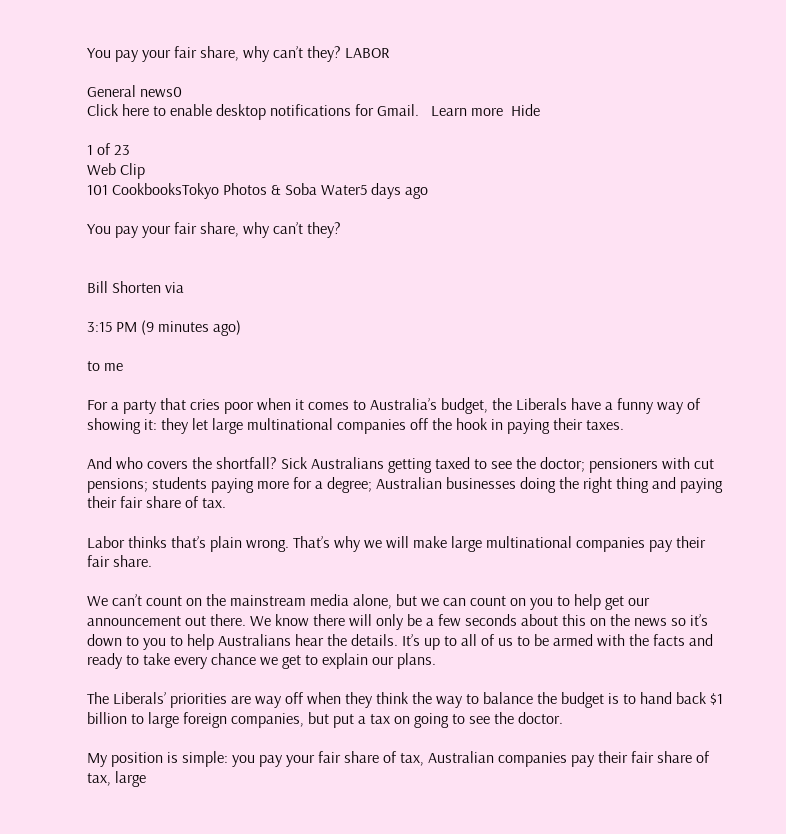You pay your fair share, why can’t they? LABOR

General news0
Click here to enable desktop notifications for Gmail.   Learn more  Hide

1 of 23
Web Clip
101 CookbooksTokyo Photos & Soba Water5 days ago

You pay your fair share, why can’t they?


Bill Shorten via

3:15 PM (9 minutes ago)

to me

For a party that cries poor when it comes to Australia’s budget, the Liberals have a funny way of showing it: they let large multinational companies off the hook in paying their taxes.

And who covers the shortfall? Sick Australians getting taxed to see the doctor; pensioners with cut pensions; students paying more for a degree; Australian businesses doing the right thing and paying their fair share of tax.

Labor thinks that’s plain wrong. That’s why we will make large multinational companies pay their fair share.

We can’t count on the mainstream media alone, but we can count on you to help get our announcement out there. We know there will only be a few seconds about this on the news so it’s down to you to help Australians hear the details. It’s up to all of us to be armed with the facts and ready to take every chance we get to explain our plans.

The Liberals’ priorities are way off when they think the way to balance the budget is to hand back $1 billion to large foreign companies, but put a tax on going to see the doctor.

My position is simple: you pay your fair share of tax, Australian companies pay their fair share of tax, large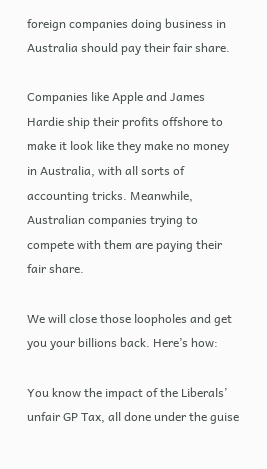foreign companies doing business in Australia should pay their fair share.

Companies like Apple and James Hardie ship their profits offshore to make it look like they make no money in Australia, with all sorts of accounting tricks. Meanwhile, Australian companies trying to compete with them are paying their fair share.

We will close those loopholes and get you your billions back. Here’s how:

You know the impact of the Liberals’ unfair GP Tax, all done under the guise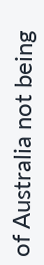of Australia not being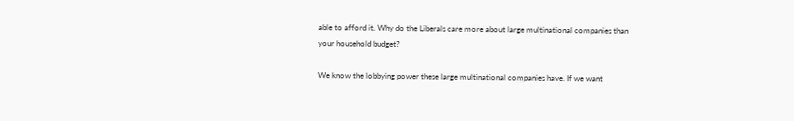able to afford it. Why do the Liberals care more about large multinational companies than your household budget?

We know the lobbying power these large multinational companies have. If we want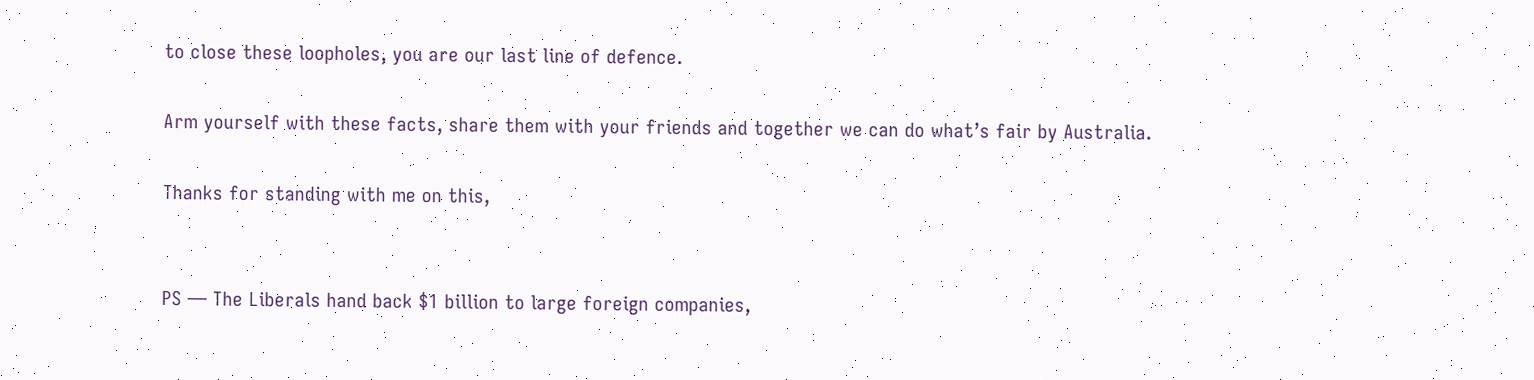to close these loopholes, you are our last line of defence.

Arm yourself with these facts, share them with your friends and together we can do what’s fair by Australia.

Thanks for standing with me on this,


PS — The Liberals hand back $1 billion to large foreign companies,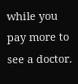while you pay more to see a doctor.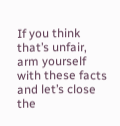If you think that’s unfair, arm yourself with these facts and let’s close the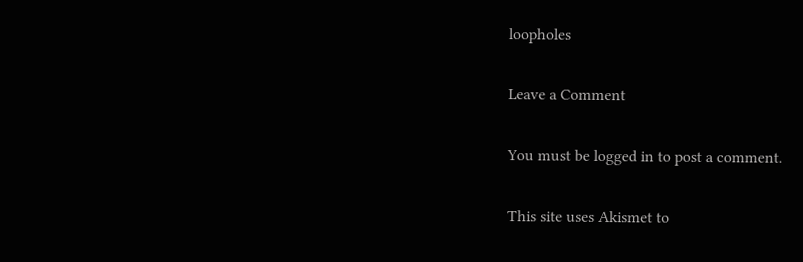loopholes

Leave a Comment

You must be logged in to post a comment.

This site uses Akismet to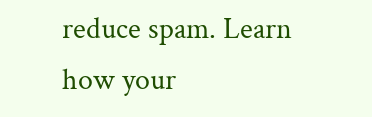reduce spam. Learn how your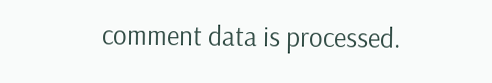comment data is processed.